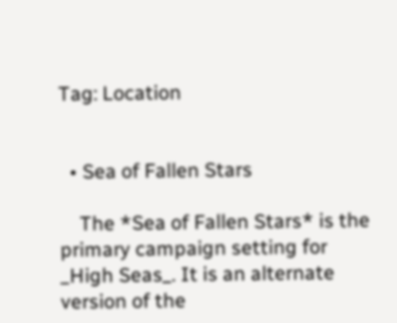Tag: Location


  • Sea of Fallen Stars

    The *Sea of Fallen Stars* is the primary campaign setting for _High Seas_. It is an alternate version of the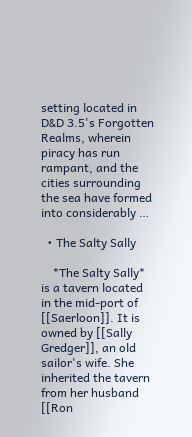setting located in D&D 3.5's Forgotten Realms, wherein piracy has run rampant, and the cities surrounding the sea have formed into considerably …

  • The Salty Sally

    *The Salty Sally* is a tavern located in the mid-port of [[Saerloon]]. It is owned by [[Sally Gredger]], an old sailor's wife. She inherited the tavern from her husband [[Ron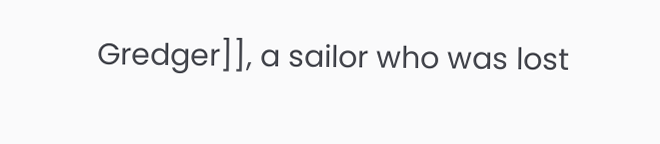Gredger]], a sailor who was lost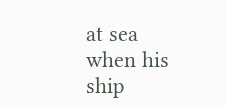at sea when his ship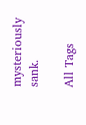mysteriously sank.

All Tags